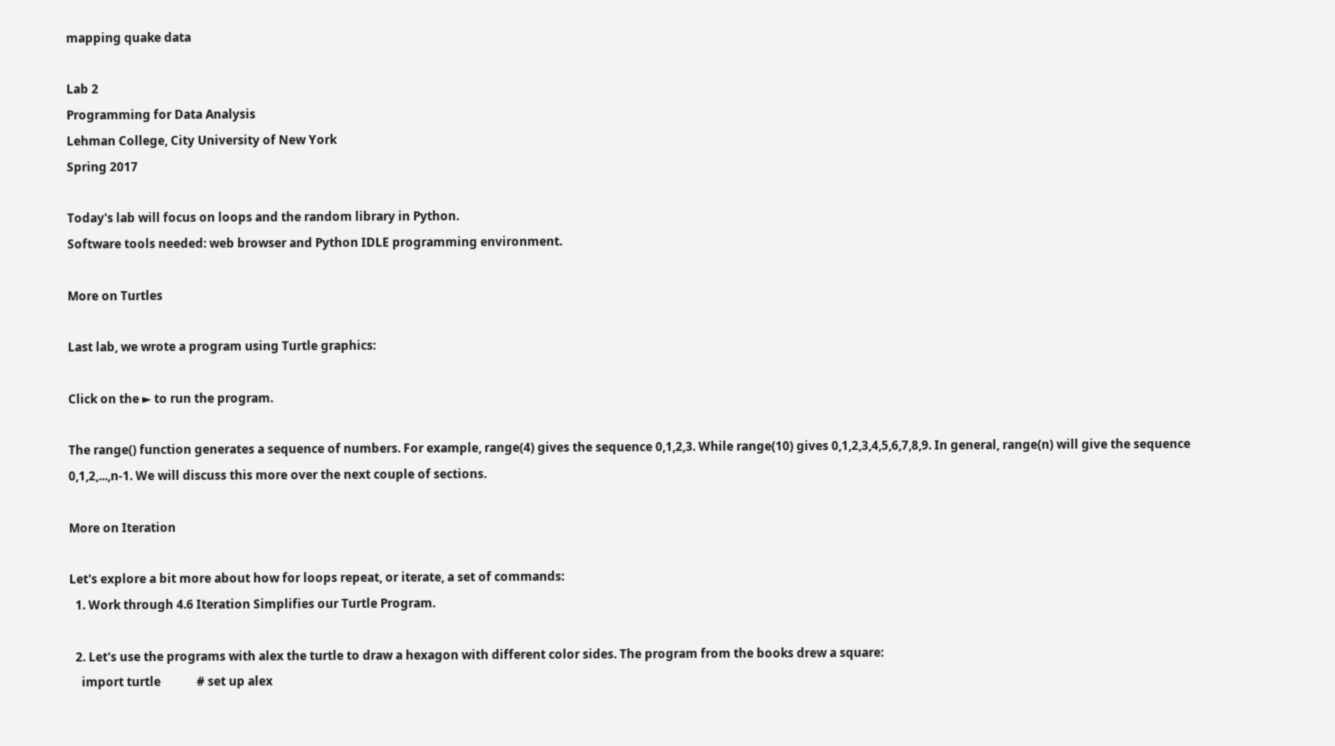mapping quake data

Lab 2
Programming for Data Analysis
Lehman College, City University of New York
Spring 2017

Today's lab will focus on loops and the random library in Python.
Software tools needed: web browser and Python IDLE programming environment.

More on Turtles

Last lab, we wrote a program using Turtle graphics:

Click on the ► to run the program.

The range() function generates a sequence of numbers. For example, range(4) gives the sequence 0,1,2,3. While range(10) gives 0,1,2,3,4,5,6,7,8,9. In general, range(n) will give the sequence 0,1,2,...,n-1. We will discuss this more over the next couple of sections.

More on Iteration

Let's explore a bit more about how for loops repeat, or iterate, a set of commands:
  1. Work through 4.6 Iteration Simplifies our Turtle Program.

  2. Let's use the programs with alex the turtle to draw a hexagon with different color sides. The program from the books drew a square:
    import turtle            # set up alex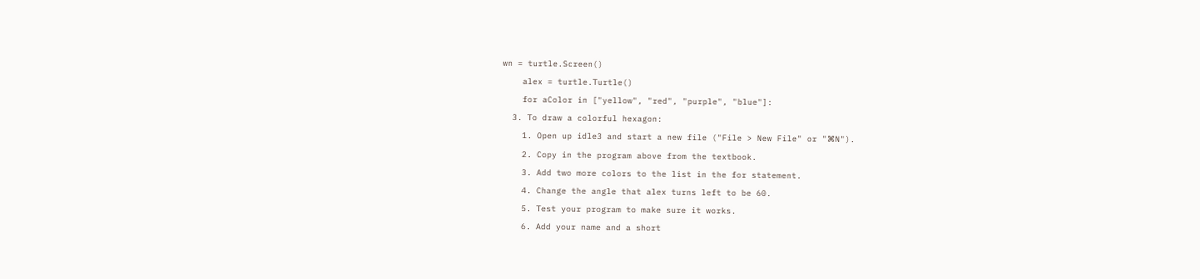wn = turtle.Screen()
    alex = turtle.Turtle()
    for aColor in ["yellow", "red", "purple", "blue"]:
  3. To draw a colorful hexagon:
    1. Open up idle3 and start a new file ("File > New File" or "⌘N").
    2. Copy in the program above from the textbook.
    3. Add two more colors to the list in the for statement.
    4. Change the angle that alex turns left to be 60.
    5. Test your program to make sure it works.
    6. Add your name and a short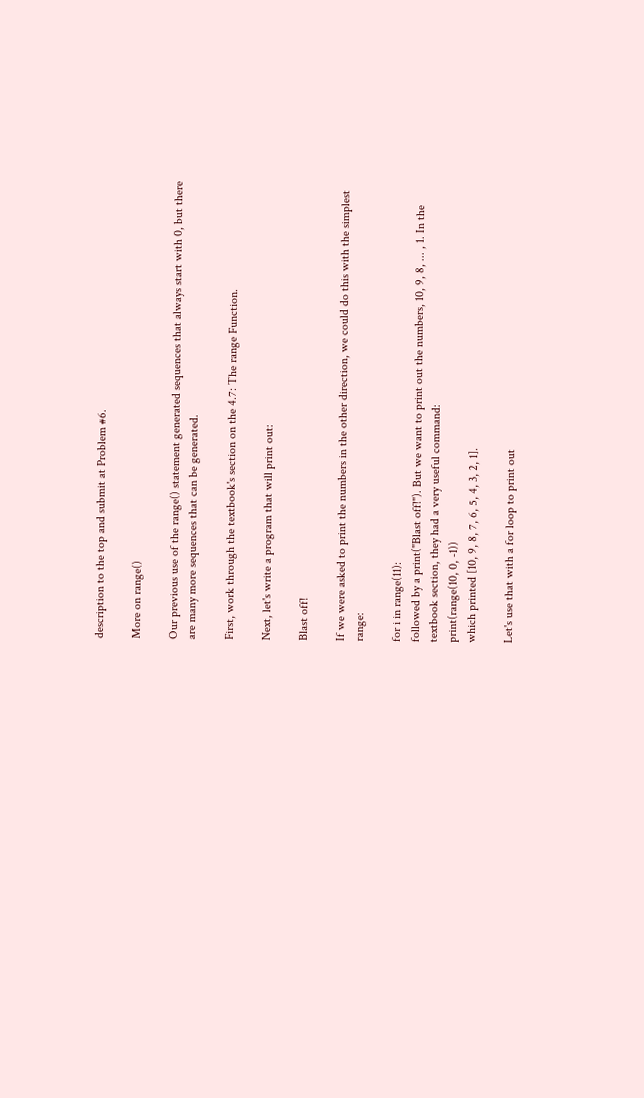description to the top and submit at Problem #6.

More on range()

Our previous use of the range() statement generated sequences that always start with 0, but there are many more sequences that can be generated.

First, work through the textbook's section on the 4.7: The range Function.

Next, let's write a program that will print out:

Blast off!

If we were asked to print the numbers in the other direction, we could do this with the simplest range:

for i in range(11):
followed by a print("Blast off!"). But we want to print out the numbers, 10, 9, 8, ... , 1. In the textbook section, they had a very useful command:
print(range(10, 0, -1))
which printed [10, 9, 8, 7, 6, 5, 4, 3, 2, 1].

Let's use that with a for loop to print out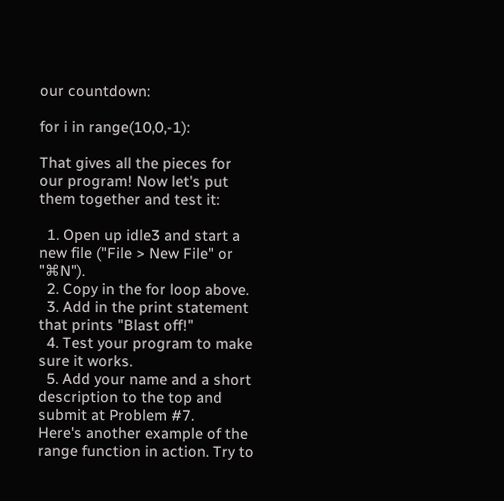our countdown:

for i in range(10,0,-1):

That gives all the pieces for our program! Now let's put them together and test it:

  1. Open up idle3 and start a new file ("File > New File" or "⌘N").
  2. Copy in the for loop above.
  3. Add in the print statement that prints "Blast off!"
  4. Test your program to make sure it works.
  5. Add your name and a short description to the top and submit at Problem #7.
Here's another example of the range function in action. Try to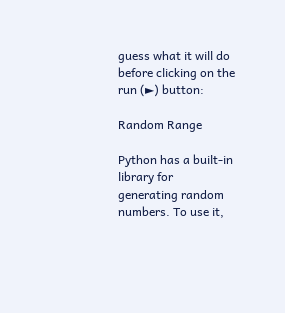guess what it will do before clicking on the run (►) button:

Random Range

Python has a built-in library for generating random numbers. To use it,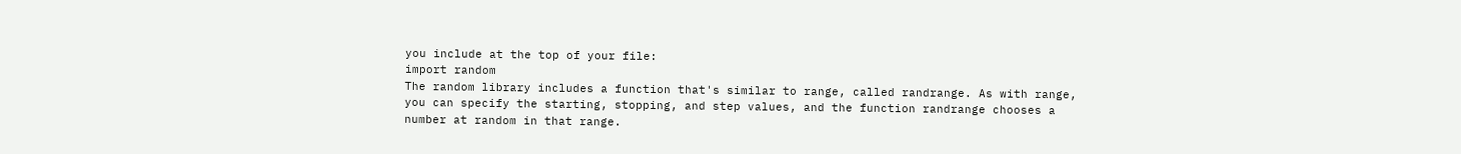you include at the top of your file:
import random
The random library includes a function that's similar to range, called randrange. As with range, you can specify the starting, stopping, and step values, and the function randrange chooses a number at random in that range.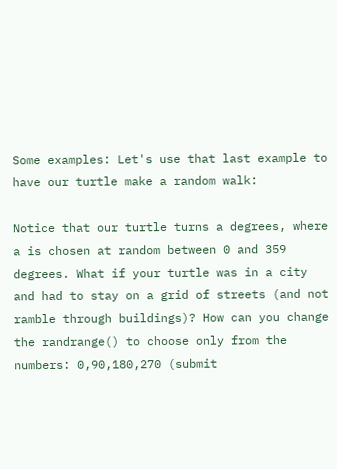Some examples: Let's use that last example to have our turtle make a random walk:

Notice that our turtle turns a degrees, where a is chosen at random between 0 and 359 degrees. What if your turtle was in a city and had to stay on a grid of streets (and not ramble through buildings)? How can you change the randrange() to choose only from the numbers: 0,90,180,270 (submit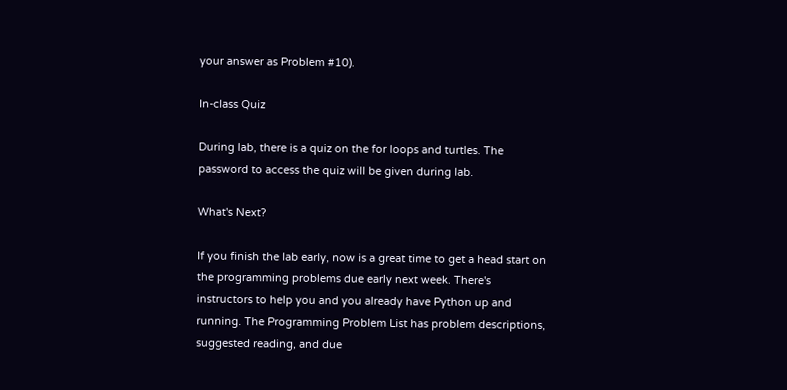your answer as Problem #10).

In-class Quiz

During lab, there is a quiz on the for loops and turtles. The password to access the quiz will be given during lab.

What's Next?

If you finish the lab early, now is a great time to get a head start on the programming problems due early next week. There's instructors to help you and you already have Python up and running. The Programming Problem List has problem descriptions, suggested reading, and due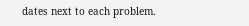dates next to each problem.